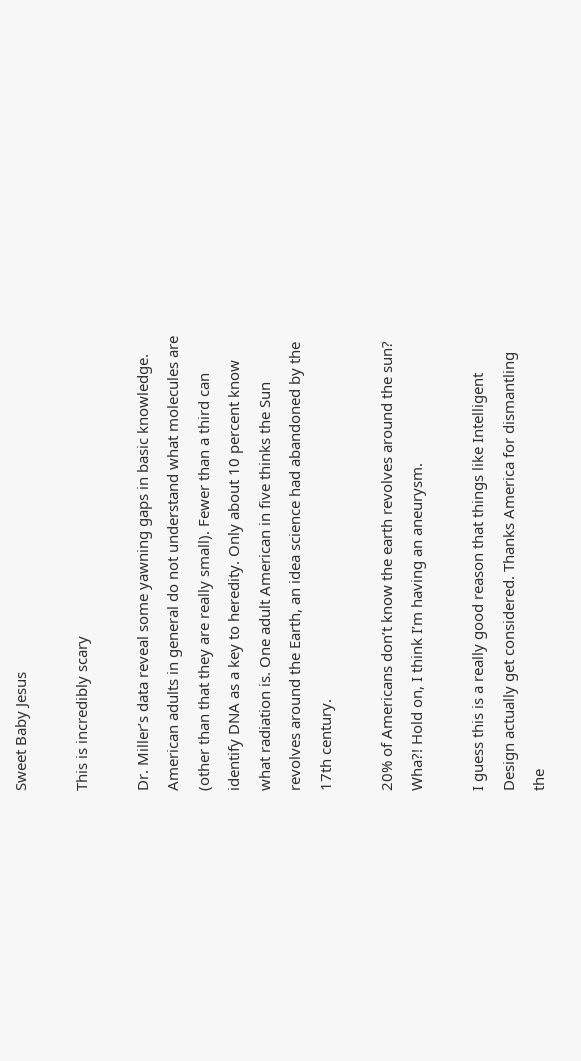Sweet Baby Jesus

This is incredibly scary

Dr. Miller’s data reveal some yawning gaps in basic knowledge. American adults in general do not understand what molecules are (other than that they are really small). Fewer than a third can identify DNA as a key to heredity. Only about 10 percent know what radiation is. One adult American in five thinks the Sun revolves around the Earth, an idea science had abandoned by the 17th century.

20% of Americans don’t know the earth revolves around the sun? Wha?! Hold on, I think I’m having an aneurysm.

I guess this is a really good reason that things like Intelligent Design actually get considered. Thanks America for dismantling the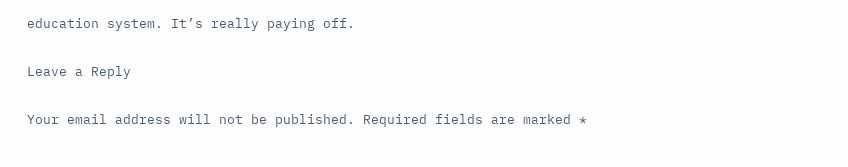education system. It’s really paying off.

Leave a Reply

Your email address will not be published. Required fields are marked *